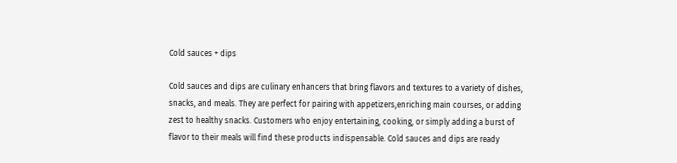Cold sauces + dips

Cold sauces and dips are culinary enhancers that bring flavors and textures to a variety of dishes, snacks, and meals. They are perfect for pairing with appetizers,enriching main courses, or adding zest to healthy snacks. Customers who enjoy entertaining, cooking, or simply adding a burst of flavor to their meals will find these products indispensable. Cold sauces and dips are ready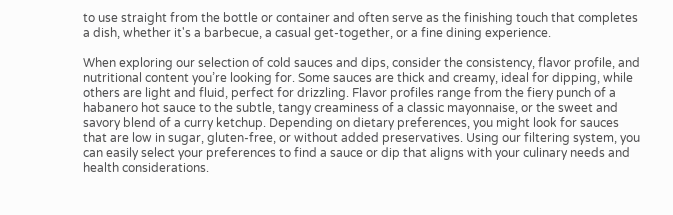to use straight from the bottle or container and often serve as the finishing touch that completes a dish, whether it's a barbecue, a casual get-together, or a fine dining experience.

When exploring our selection of cold sauces and dips, consider the consistency, flavor profile, and nutritional content you’re looking for. Some sauces are thick and creamy, ideal for dipping, while others are light and fluid, perfect for drizzling. Flavor profiles range from the fiery punch of a habanero hot sauce to the subtle, tangy creaminess of a classic mayonnaise, or the sweet and savory blend of a curry ketchup. Depending on dietary preferences, you might look for sauces that are low in sugar, gluten-free, or without added preservatives. Using our filtering system, you can easily select your preferences to find a sauce or dip that aligns with your culinary needs and health considerations.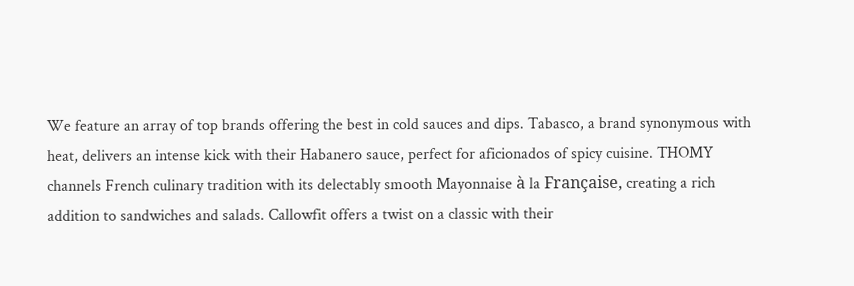We feature an array of top brands offering the best in cold sauces and dips. Tabasco, a brand synonymous with heat, delivers an intense kick with their Habanero sauce, perfect for aficionados of spicy cuisine. THOMY channels French culinary tradition with its delectably smooth Mayonnaise à la Française, creating a rich addition to sandwiches and salads. Callowfit offers a twist on a classic with their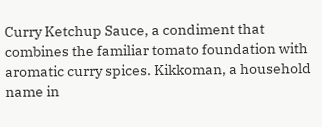Curry Ketchup Sauce, a condiment that combines the familiar tomato foundation with aromatic curry spices. Kikkoman, a household name in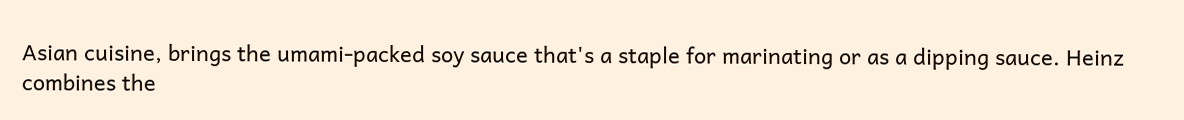Asian cuisine, brings the umami-packed soy sauce that's a staple for marinating or as a dipping sauce. Heinz combines the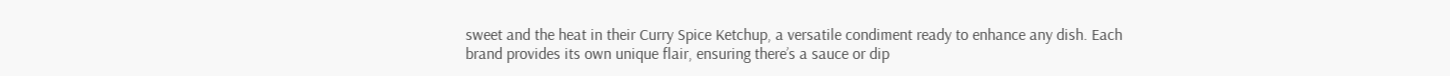sweet and the heat in their Curry Spice Ketchup, a versatile condiment ready to enhance any dish. Each brand provides its own unique flair, ensuring there’s a sauce or dip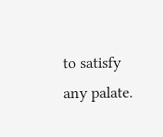to satisfy any palate.